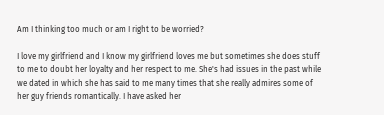Am I thinking too much or am I right to be worried?

I love my girlfriend and I know my girlfriend loves me but sometimes she does stuff to me to doubt her loyalty and her respect to me. She's had issues in the past while we dated in which she has said to me many times that she really admires some of her guy friends romantically. I have asked her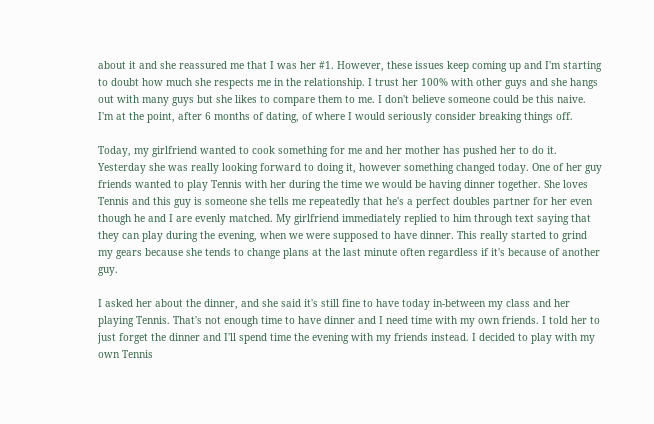about it and she reassured me that I was her #1. However, these issues keep coming up and I'm starting to doubt how much she respects me in the relationship. I trust her 100% with other guys and she hangs out with many guys but she likes to compare them to me. I don't believe someone could be this naive. I'm at the point, after 6 months of dating, of where I would seriously consider breaking things off.

Today, my girlfriend wanted to cook something for me and her mother has pushed her to do it. Yesterday she was really looking forward to doing it, however something changed today. One of her guy friends wanted to play Tennis with her during the time we would be having dinner together. She loves Tennis and this guy is someone she tells me repeatedly that he's a perfect doubles partner for her even though he and I are evenly matched. My girlfriend immediately replied to him through text saying that they can play during the evening, when we were supposed to have dinner. This really started to grind my gears because she tends to change plans at the last minute often regardless if it's because of another guy.

I asked her about the dinner, and she said it's still fine to have today in-between my class and her playing Tennis. That's not enough time to have dinner and I need time with my own friends. I told her to just forget the dinner and I'll spend time the evening with my friends instead. I decided to play with my own Tennis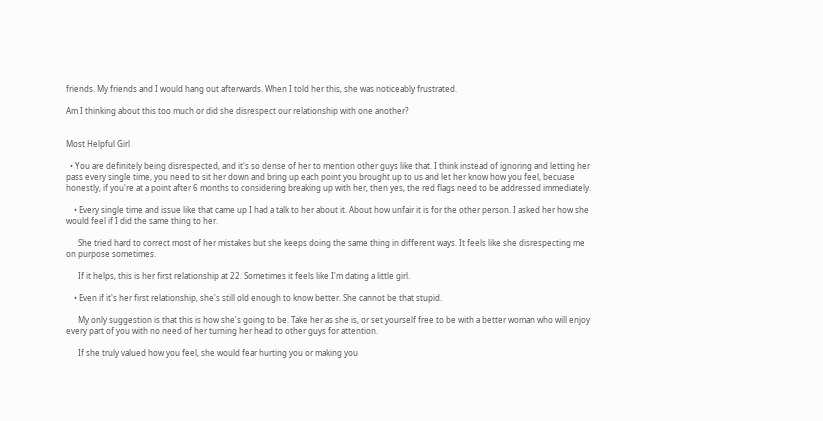friends. My friends and I would hang out afterwards. When I told her this, she was noticeably frustrated.

Am I thinking about this too much or did she disrespect our relationship with one another?


Most Helpful Girl

  • You are definitely being disrespected, and it's so dense of her to mention other guys like that. I think instead of ignoring and letting her pass every single time, you need to sit her down and bring up each point you brought up to us and let her know how you feel, becuase honestly, if you're at a point after 6 months to considering breaking up with her, then yes, the red flags need to be addressed immediately.

    • Every single time and issue like that came up I had a talk to her about it. About how unfair it is for the other person. I asked her how she would feel if I did the same thing to her.

      She tried hard to correct most of her mistakes but she keeps doing the same thing in different ways. It feels like she disrespecting me on purpose sometimes.

      If it helps, this is her first relationship at 22. Sometimes it feels like I'm dating a little girl.

    • Even if it's her first relationship, she's still old enough to know better. She cannot be that stupid.

      My only suggestion is that this is how she's going to be. Take her as she is, or set yourself free to be with a better woman who will enjoy every part of you with no need of her turning her head to other guys for attention.

      If she truly valued how you feel, she would fear hurting you or making you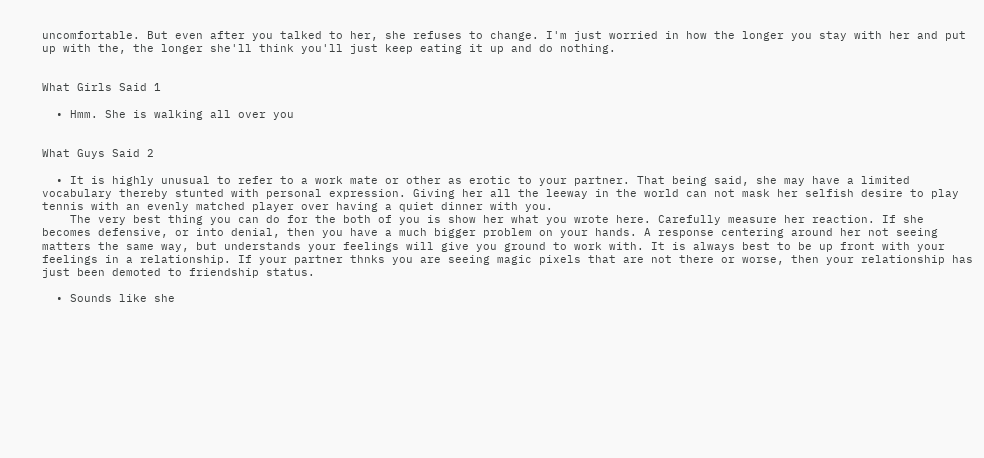uncomfortable. But even after you talked to her, she refuses to change. I'm just worried in how the longer you stay with her and put up with the, the longer she'll think you'll just keep eating it up and do nothing.


What Girls Said 1

  • Hmm. She is walking all over you


What Guys Said 2

  • It is highly unusual to refer to a work mate or other as erotic to your partner. That being said, she may have a limited vocabulary thereby stunted with personal expression. Giving her all the leeway in the world can not mask her selfish desire to play tennis with an evenly matched player over having a quiet dinner with you.
    The very best thing you can do for the both of you is show her what you wrote here. Carefully measure her reaction. If she becomes defensive, or into denial, then you have a much bigger problem on your hands. A response centering around her not seeing matters the same way, but understands your feelings will give you ground to work with. It is always best to be up front with your feelings in a relationship. If your partner thnks you are seeing magic pixels that are not there or worse, then your relationship has just been demoted to friendship status.

  • Sounds like she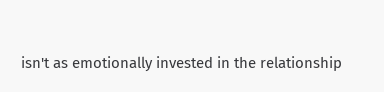isn't as emotionally invested in the relationship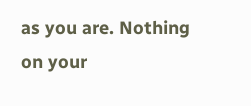as you are. Nothing on your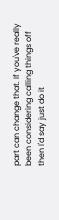part can change that. If you've really been considering calling things off then I'd say just do it